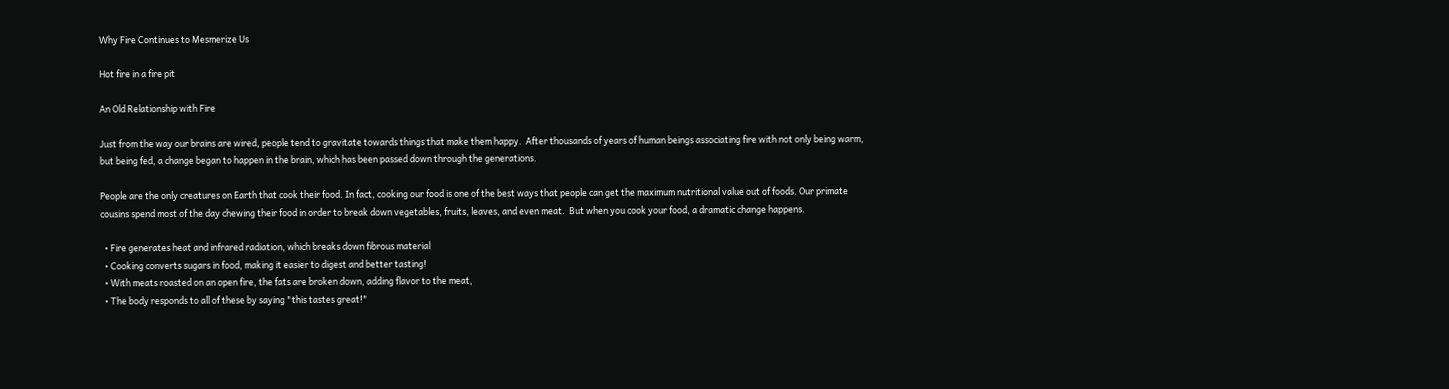Why Fire Continues to Mesmerize Us

Hot fire in a fire pit

An Old Relationship with Fire

Just from the way our brains are wired, people tend to gravitate towards things that make them happy.  After thousands of years of human beings associating fire with not only being warm, but being fed, a change began to happen in the brain, which has been passed down through the generations.

People are the only creatures on Earth that cook their food. In fact, cooking our food is one of the best ways that people can get the maximum nutritional value out of foods. Our primate cousins spend most of the day chewing their food in order to break down vegetables, fruits, leaves, and even meat.  But when you cook your food, a dramatic change happens.

  • Fire generates heat and infrared radiation, which breaks down fibrous material
  • Cooking converts sugars in food, making it easier to digest and better tasting!
  • With meats roasted on an open fire, the fats are broken down, adding flavor to the meat,
  • The body responds to all of these by saying "this tastes great!"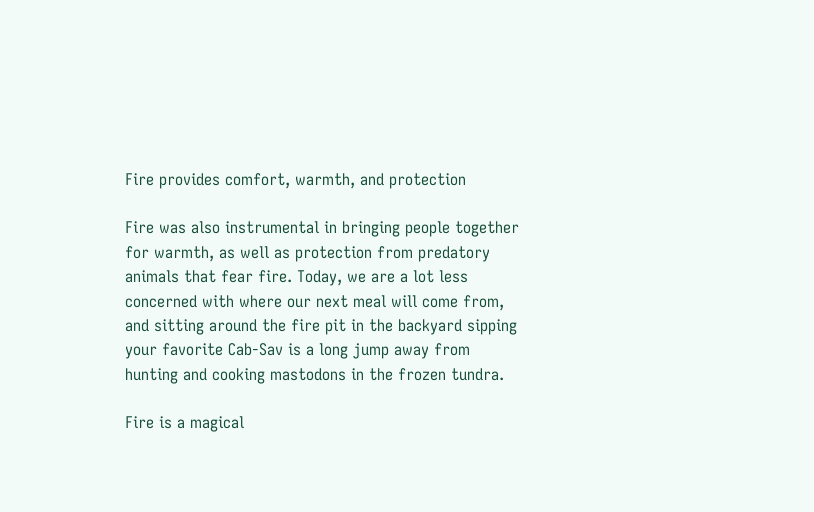Fire provides comfort, warmth, and protection

Fire was also instrumental in bringing people together for warmth, as well as protection from predatory animals that fear fire. Today, we are a lot less concerned with where our next meal will come from, and sitting around the fire pit in the backyard sipping your favorite Cab-Sav is a long jump away from hunting and cooking mastodons in the frozen tundra.

Fire is a magical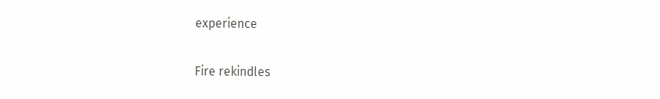experience

Fire rekindles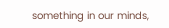something in our minds,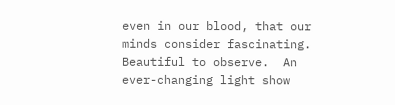even in our blood, that our minds consider fascinating.  Beautiful to observe.  An ever-changing light show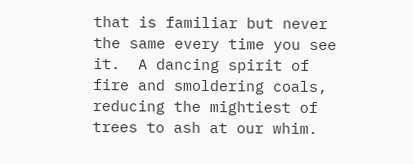that is familiar but never the same every time you see it.  A dancing spirit of fire and smoldering coals, reducing the mightiest of trees to ash at our whim.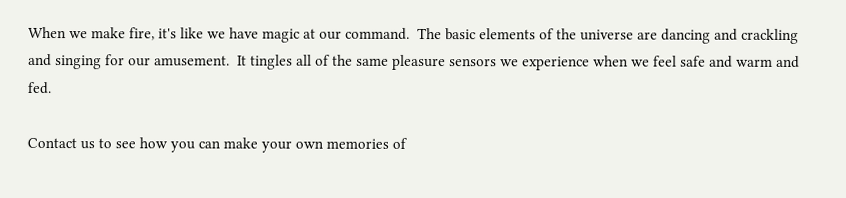When we make fire, it's like we have magic at our command.  The basic elements of the universe are dancing and crackling and singing for our amusement.  It tingles all of the same pleasure sensors we experience when we feel safe and warm and fed.

Contact us to see how you can make your own memories of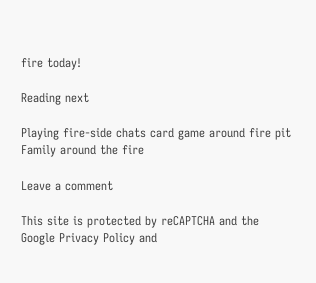fire today!

Reading next

Playing fire-side chats card game around fire pit
Family around the fire

Leave a comment

This site is protected by reCAPTCHA and the Google Privacy Policy and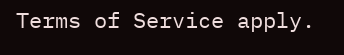Terms of Service apply.